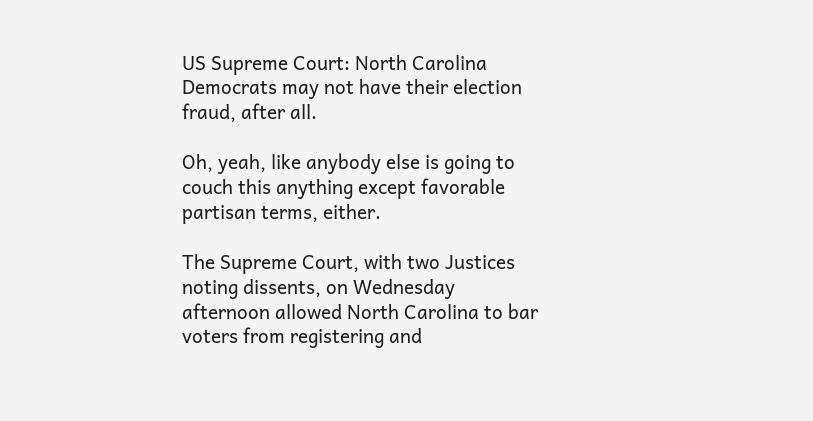US Supreme Court: North Carolina Democrats may not have their election fraud, after all.

Oh, yeah, like anybody else is going to couch this anything except favorable partisan terms, either.

The Supreme Court, with two Justices noting dissents, on Wednesday afternoon allowed North Carolina to bar voters from registering and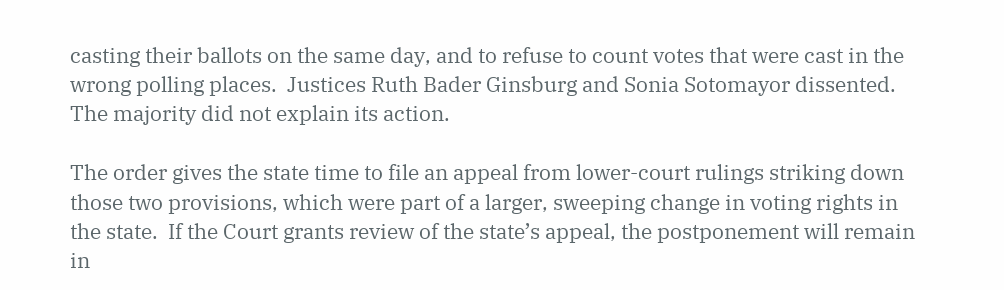casting their ballots on the same day, and to refuse to count votes that were cast in the wrong polling places.  Justices Ruth Bader Ginsburg and Sonia Sotomayor dissented.  The majority did not explain its action.

The order gives the state time to file an appeal from lower-court rulings striking down those two provisions, which were part of a larger, sweeping change in voting rights in the state.  If the Court grants review of the state’s appeal, the postponement will remain in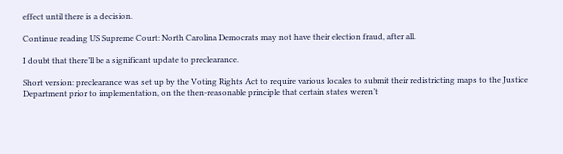effect until there is a decision.

Continue reading US Supreme Court: North Carolina Democrats may not have their election fraud, after all.

I doubt that there’ll be a significant update to preclearance.

Short version: preclearance was set up by the Voting Rights Act to require various locales to submit their redistricting maps to the Justice Department prior to implementation, on the then-reasonable principle that certain states weren’t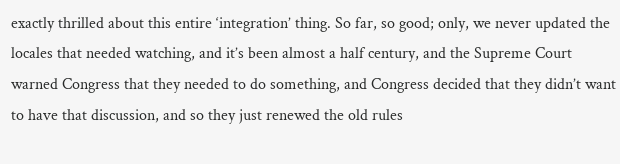exactly thrilled about this entire ‘integration’ thing. So far, so good; only, we never updated the locales that needed watching, and it’s been almost a half century, and the Supreme Court warned Congress that they needed to do something, and Congress decided that they didn’t want to have that discussion, and so they just renewed the old rules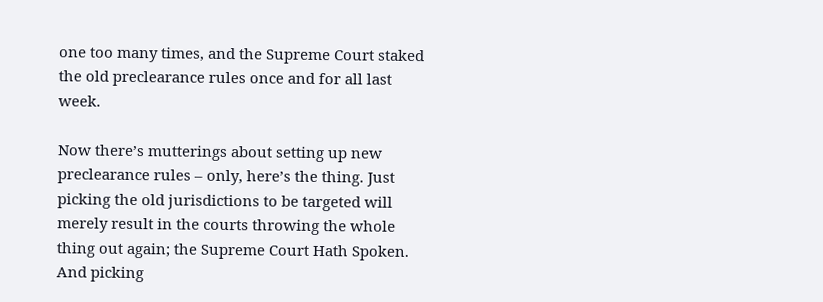one too many times, and the Supreme Court staked the old preclearance rules once and for all last week.

Now there’s mutterings about setting up new preclearance rules – only, here’s the thing. Just picking the old jurisdictions to be targeted will merely result in the courts throwing the whole thing out again; the Supreme Court Hath Spoken. And picking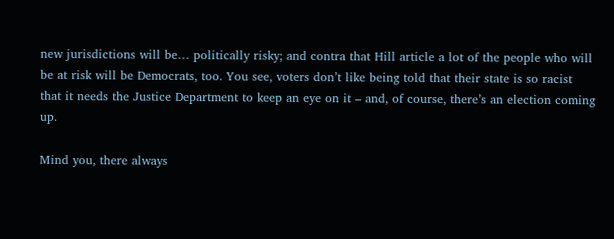new jurisdictions will be… politically risky; and contra that Hill article a lot of the people who will be at risk will be Democrats, too. You see, voters don’t like being told that their state is so racist that it needs the Justice Department to keep an eye on it – and, of course, there’s an election coming up.

Mind you, there always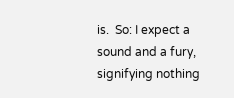is.  So: I expect a sound and a fury, signifying nothing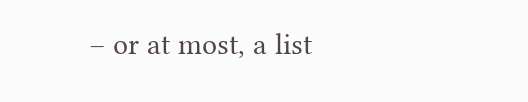– or at most, a list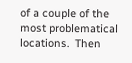of a couple of the most problematical locations.  Then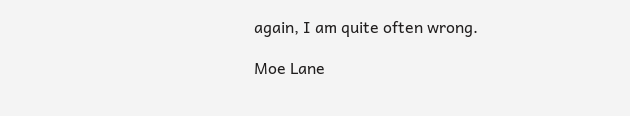again, I am quite often wrong.

Moe Lane